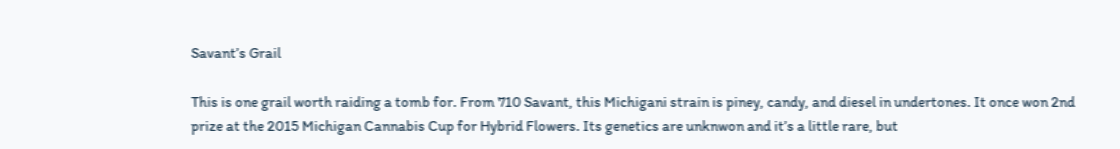Savant’s Grail

This is one grail worth raiding a tomb for. From 710 Savant, this Michigani strain is piney, candy, and diesel in undertones. It once won 2nd prize at the 2015 Michigan Cannabis Cup for Hybrid Flowers. Its genetics are unknwon and it’s a little rare, but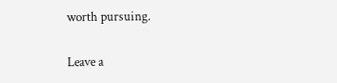worth pursuing.

Leave a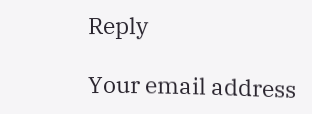Reply

Your email address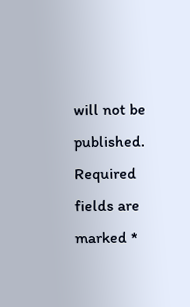will not be published. Required fields are marked *